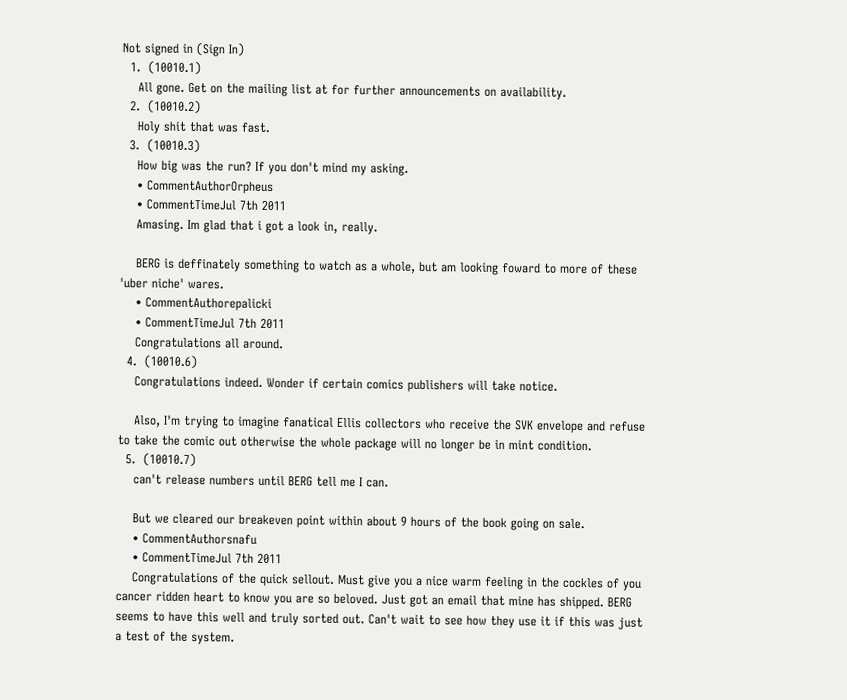Not signed in (Sign In)
  1.  (10010.1)
    All gone. Get on the mailing list at for further announcements on availability.
  2.  (10010.2)
    Holy shit that was fast.
  3.  (10010.3)
    How big was the run? If you don't mind my asking.
    • CommentAuthorOrpheus
    • CommentTimeJul 7th 2011
    Amasing. Im glad that i got a look in, really.

    BERG is deffinately something to watch as a whole, but am looking foward to more of these 'uber niche' wares.
    • CommentAuthorepalicki
    • CommentTimeJul 7th 2011
    Congratulations all around.
  4.  (10010.6)
    Congratulations indeed. Wonder if certain comics publishers will take notice.

    Also, I'm trying to imagine fanatical Ellis collectors who receive the SVK envelope and refuse to take the comic out otherwise the whole package will no longer be in mint condition.
  5.  (10010.7)
    can't release numbers until BERG tell me I can.

    But we cleared our breakeven point within about 9 hours of the book going on sale.
    • CommentAuthorsnafu
    • CommentTimeJul 7th 2011
    Congratulations of the quick sellout. Must give you a nice warm feeling in the cockles of you cancer ridden heart to know you are so beloved. Just got an email that mine has shipped. BERG seems to have this well and truly sorted out. Can't wait to see how they use it if this was just a test of the system.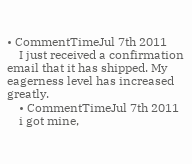• CommentTimeJul 7th 2011
    I just received a confirmation email that it has shipped. My eagerness level has increased greatly.
    • CommentTimeJul 7th 2011
    i got mine,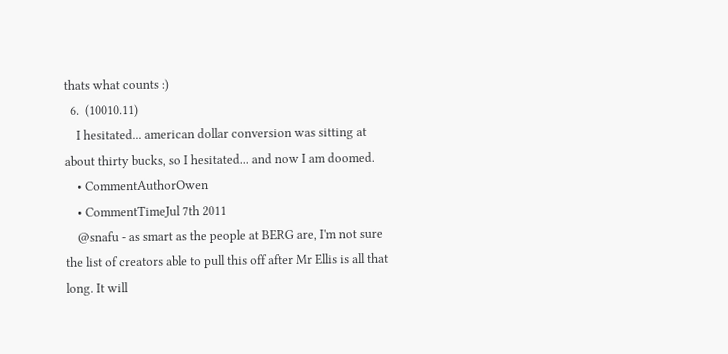thats what counts :)
  6.  (10010.11)
    I hesitated... american dollar conversion was sitting at about thirty bucks, so I hesitated... and now I am doomed.
    • CommentAuthorOwen
    • CommentTimeJul 7th 2011
    @snafu - as smart as the people at BERG are, I'm not sure the list of creators able to pull this off after Mr Ellis is all that long. It will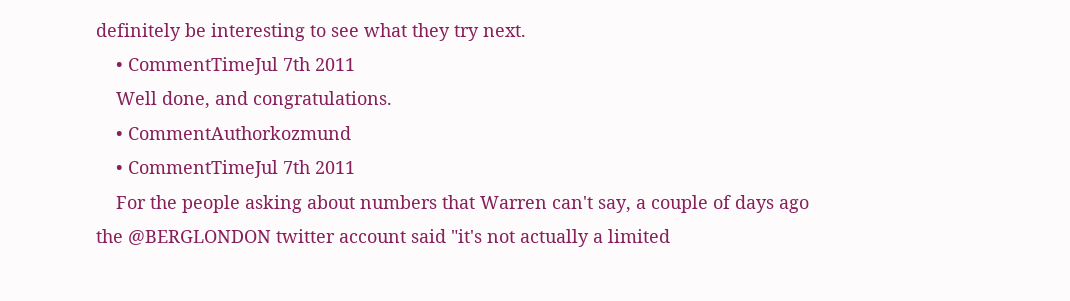definitely be interesting to see what they try next.
    • CommentTimeJul 7th 2011
    Well done, and congratulations.
    • CommentAuthorkozmund
    • CommentTimeJul 7th 2011
    For the people asking about numbers that Warren can't say, a couple of days ago the @BERGLONDON twitter account said "it's not actually a limited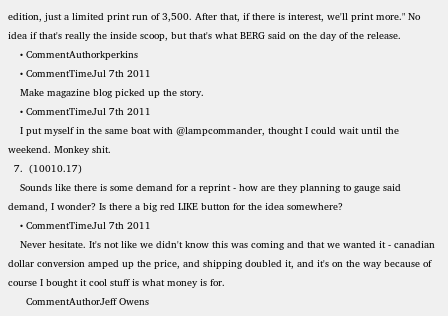edition, just a limited print run of 3,500. After that, if there is interest, we'll print more." No idea if that's really the inside scoop, but that's what BERG said on the day of the release.
    • CommentAuthorkperkins
    • CommentTimeJul 7th 2011
    Make magazine blog picked up the story.
    • CommentTimeJul 7th 2011
    I put myself in the same boat with @lampcommander, thought I could wait until the weekend. Monkey shit.
  7.  (10010.17)
    Sounds like there is some demand for a reprint - how are they planning to gauge said demand, I wonder? Is there a big red LIKE button for the idea somewhere?
    • CommentTimeJul 7th 2011
    Never hesitate. It's not like we didn't know this was coming and that we wanted it - canadian dollar conversion amped up the price, and shipping doubled it, and it's on the way because of course I bought it cool stuff is what money is for.
      CommentAuthorJeff Owens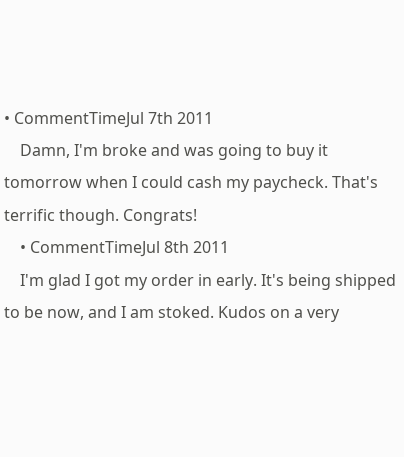• CommentTimeJul 7th 2011
    Damn, I'm broke and was going to buy it tomorrow when I could cash my paycheck. That's terrific though. Congrats!
    • CommentTimeJul 8th 2011
    I'm glad I got my order in early. It's being shipped to be now, and I am stoked. Kudos on a very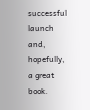successful launch and, hopefully, a great book.